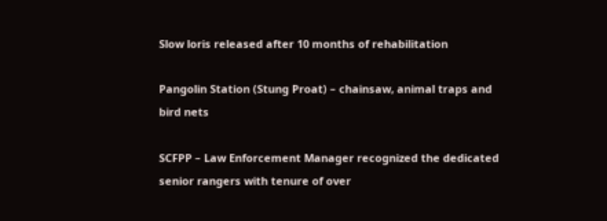Slow loris released after 10 months of rehabilitation

Pangolin Station (Stung Proat) – chainsaw, animal traps and bird nets

SCFPP – Law Enforcement Manager recognized the dedicated senior rangers with tenure of over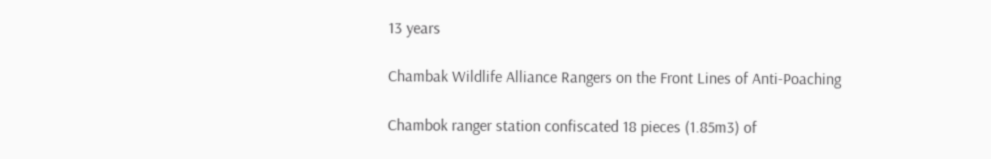13 years

Chambak Wildlife Alliance Rangers on the Front Lines of Anti-Poaching

Chambok ranger station confiscated 18 pieces (1.85m3) of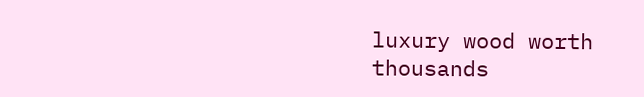luxury wood worth thousands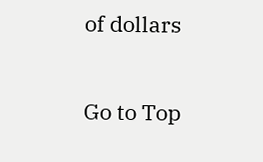of dollars

Go to Top